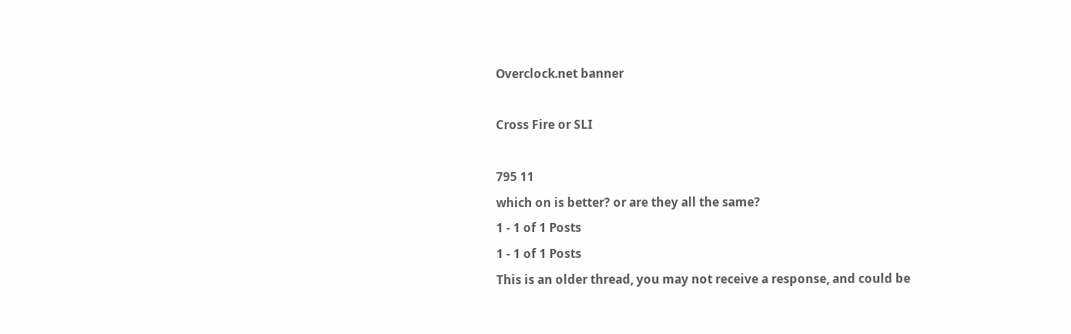Overclock.net banner

Cross Fire or SLI

795 11
which on is better? or are they all the same?
1 - 1 of 1 Posts
1 - 1 of 1 Posts
This is an older thread, you may not receive a response, and could be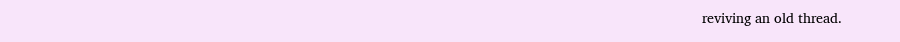reviving an old thread.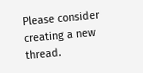Please consider creating a new thread.